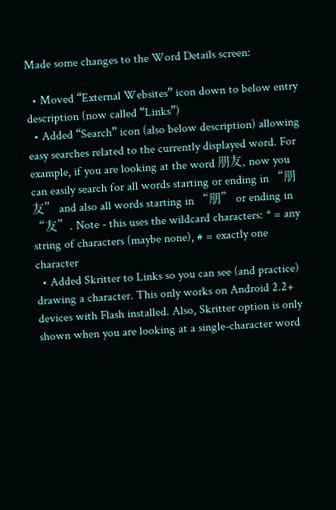Made some changes to the Word Details screen:

  • Moved “External Websites” icon down to below entry description (now called “Links”)
  • Added “Search” icon (also below description) allowing easy searches related to the currently displayed word. For example, if you are looking at the word 朋友, now you can easily search for all words starting or ending in “朋友” and also all words starting in “朋” or ending in “友”. Note - this uses the wildcard characters: * = any string of characters (maybe none), # = exactly one character
  • Added Skritter to Links so you can see (and practice) drawing a character. This only works on Android 2.2+ devices with Flash installed. Also, Skritter option is only shown when you are looking at a single-character word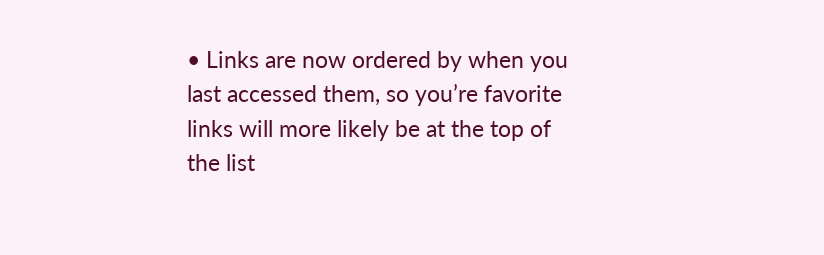• Links are now ordered by when you last accessed them, so you’re favorite links will more likely be at the top of the list